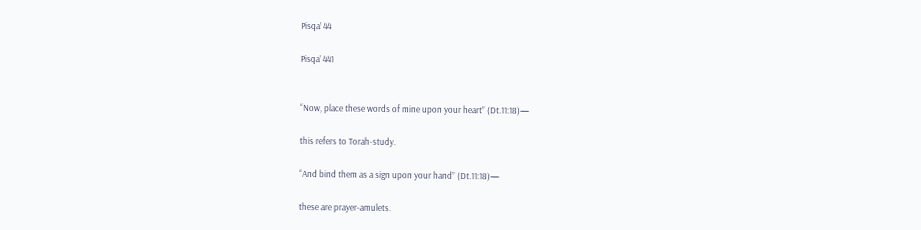Pisqa’ 44

Pisqa’ 441


“Now, place these words of mine upon your heart” (Dt.11:18)—

this refers to Torah-study.

“And bind them as a sign upon your hand” (Dt.11:18)—

these are prayer-amulets.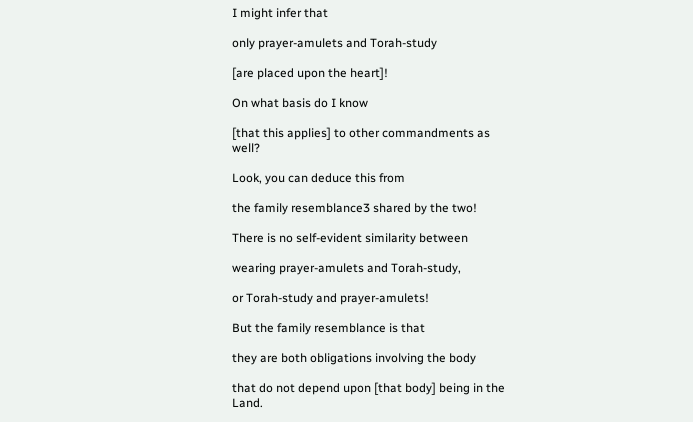I might infer that

only prayer-amulets and Torah-study

[are placed upon the heart]!

On what basis do I know

[that this applies] to other commandments as well?

Look, you can deduce this from

the family resemblance3 shared by the two!

There is no self-evident similarity between

wearing prayer-amulets and Torah-study,

or Torah-study and prayer-amulets!

But the family resemblance is that

they are both obligations involving the body

that do not depend upon [that body] being in the Land.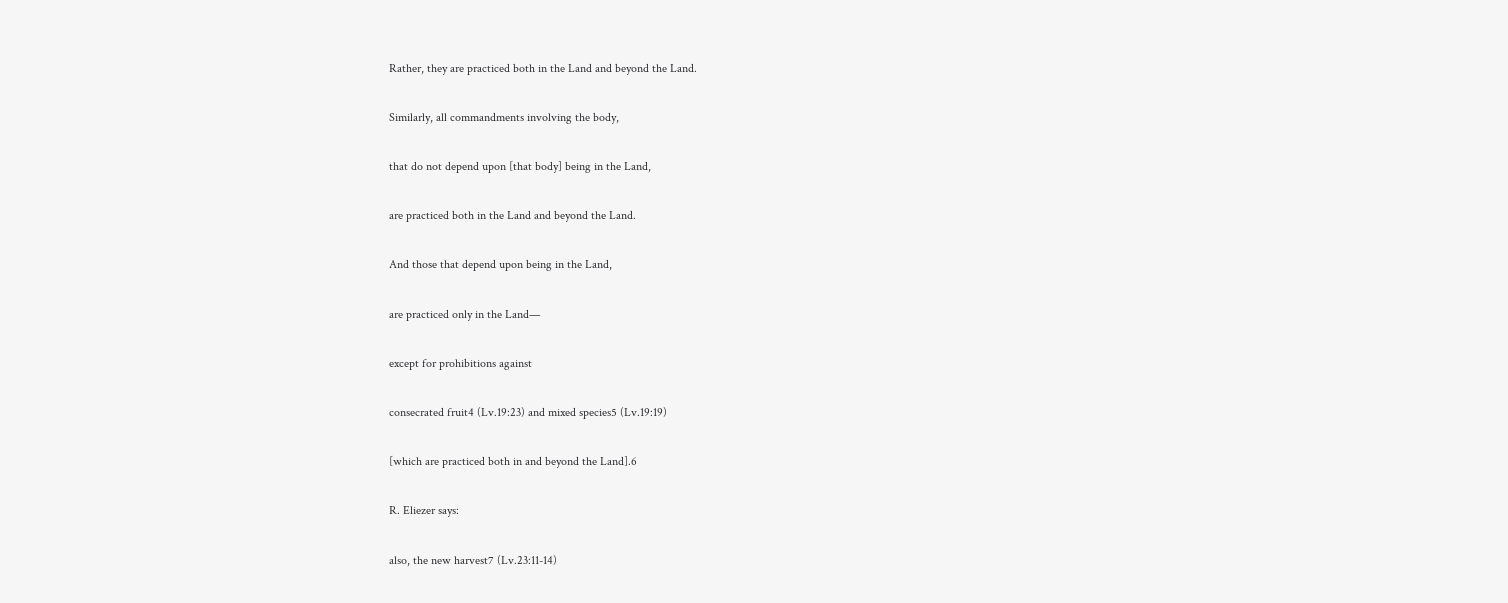Rather, they are practiced both in the Land and beyond the Land.

Similarly, all commandments involving the body,

that do not depend upon [that body] being in the Land,

are practiced both in the Land and beyond the Land.

And those that depend upon being in the Land,

are practiced only in the Land—

except for prohibitions against

consecrated fruit4 (Lv.19:23) and mixed species5 (Lv.19:19)

[which are practiced both in and beyond the Land].6

R. Eliezer says:

also, the new harvest7 (Lv.23:11-14)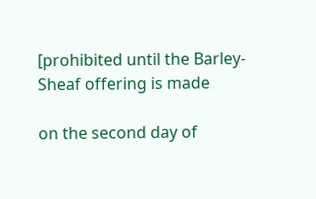[prohibited until the Barley-Sheaf offering is made

on the second day of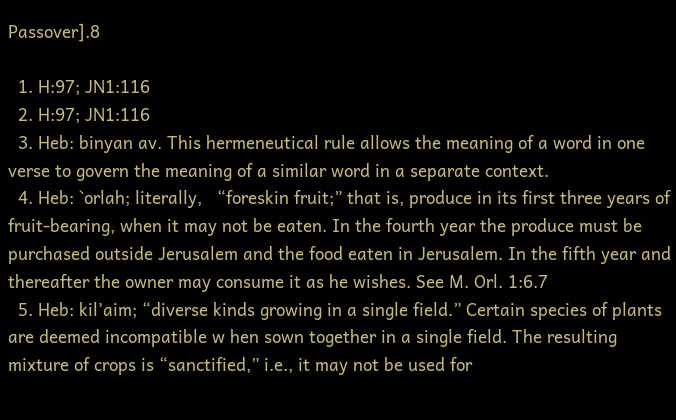Passover].8

  1. H:97; JN1:116
  2. H:97; JN1:116
  3. Heb: binyan av. This hermeneutical rule allows the meaning of a word in one verse to govern the meaning of a similar word in a separate context.
  4. Heb: `orlah; literally,   “foreskin fruit;” that is, produce in its first three years of fruit-bearing, when it may not be eaten. In the fourth year the produce must be purchased outside Jerusalem and the food eaten in Jerusalem. In the fifth year and thereafter the owner may consume it as he wishes. See M. Orl. 1:6.7
  5. Heb: kil’aim; “diverse kinds growing in a single field.” Certain species of plants are deemed incompatible w hen sown together in a single field. The resulting mixture of crops is “sanctified,” i.e., it may not be used for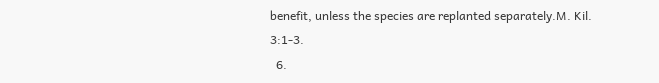benefit, unless the species are replanted separately.M. Kil. 3:1-3.
  6.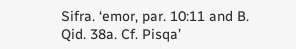Sifra. ‘emor, par. 10:11 and B. Qid. 38a. Cf. Pisqa’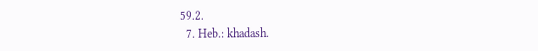59.2.
  7. Heb.: khadash.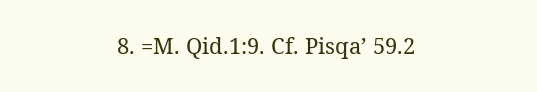8. =M. Qid.1:9. Cf. Pisqa’ 59.2